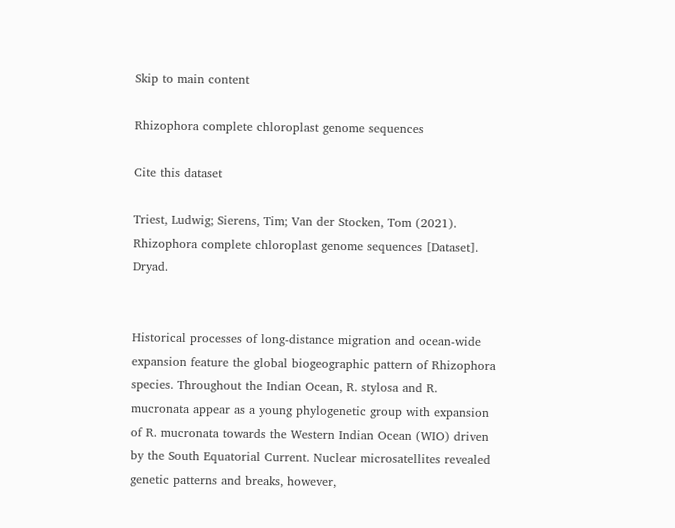Skip to main content

Rhizophora complete chloroplast genome sequences

Cite this dataset

Triest, Ludwig; Sierens, Tim; Van der Stocken, Tom (2021). Rhizophora complete chloroplast genome sequences [Dataset]. Dryad.


Historical processes of long-distance migration and ocean-wide expansion feature the global biogeographic pattern of Rhizophora species. Throughout the Indian Ocean, R. stylosa and R. mucronata appear as a young phylogenetic group with expansion of R. mucronata towards the Western Indian Ocean (WIO) driven by the South Equatorial Current. Nuclear microsatellites revealed genetic patterns and breaks, however,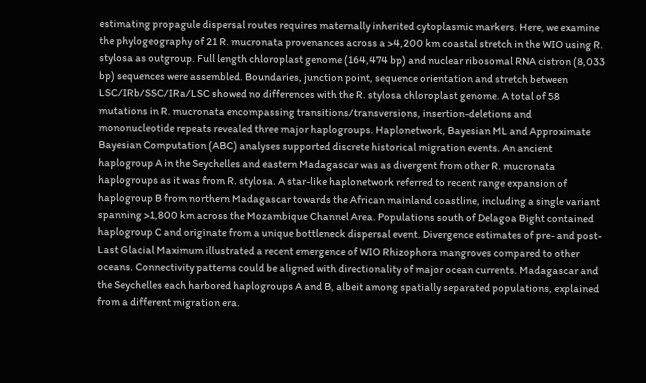estimating propagule dispersal routes requires maternally inherited cytoplasmic markers. Here, we examine the phylogeography of 21 R. mucronata provenances across a >4,200 km coastal stretch in the WIO using R. stylosa as outgroup. Full length chloroplast genome (164,474 bp) and nuclear ribosomal RNA cistron (8,033 bp) sequences were assembled. Boundaries, junction point, sequence orientation and stretch between LSC/IRb/SSC/IRa/LSC showed no differences with the R. stylosa chloroplast genome. A total of 58 mutations in R. mucronata encompassing transitions/transversions, insertion-deletions and mononucleotide repeats revealed three major haplogroups. Haplonetwork, Bayesian ML and Approximate Bayesian Computation (ABC) analyses supported discrete historical migration events. An ancient haplogroup A in the Seychelles and eastern Madagascar was as divergent from other R. mucronata haplogroups as it was from R. stylosa. A star-like haplonetwork referred to recent range expansion of haplogroup B from northern Madagascar towards the African mainland coastline, including a single variant spanning >1,800 km across the Mozambique Channel Area. Populations south of Delagoa Bight contained haplogroup C and originate from a unique bottleneck dispersal event. Divergence estimates of pre- and post-Last Glacial Maximum illustrated a recent emergence of WIO Rhizophora mangroves compared to other oceans. Connectivity patterns could be aligned with directionality of major ocean currents. Madagascar and the Seychelles each harbored haplogroups A and B, albeit among spatially separated populations, explained from a different migration era.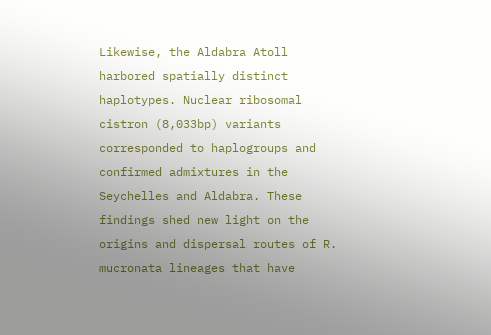Likewise, the Aldabra Atoll harbored spatially distinct haplotypes. Nuclear ribosomal cistron (8,033bp) variants corresponded to haplogroups and confirmed admixtures in the Seychelles and Aldabra. These findings shed new light on the origins and dispersal routes of R. mucronata lineages that have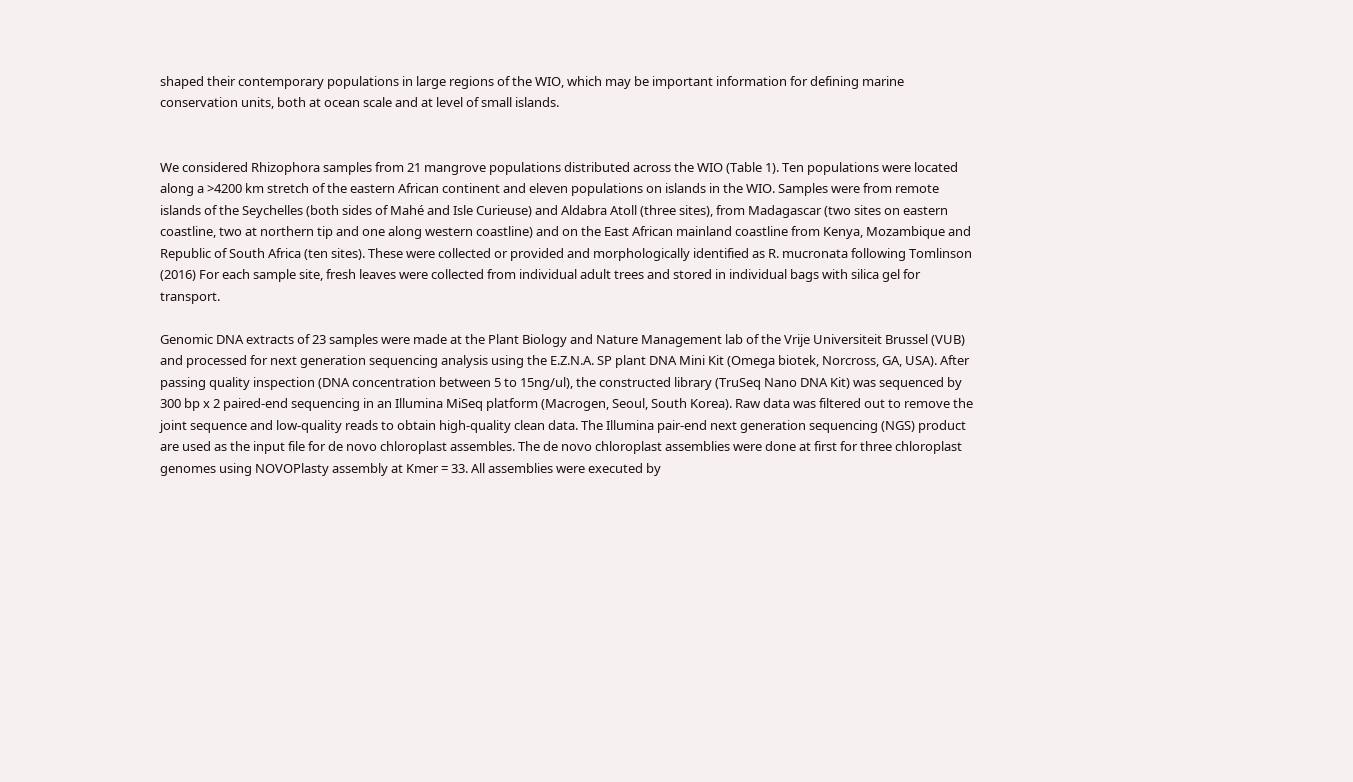shaped their contemporary populations in large regions of the WIO, which may be important information for defining marine conservation units, both at ocean scale and at level of small islands.


We considered Rhizophora samples from 21 mangrove populations distributed across the WIO (Table 1). Ten populations were located along a >4200 km stretch of the eastern African continent and eleven populations on islands in the WIO. Samples were from remote islands of the Seychelles (both sides of Mahé and Isle Curieuse) and Aldabra Atoll (three sites), from Madagascar (two sites on eastern coastline, two at northern tip and one along western coastline) and on the East African mainland coastline from Kenya, Mozambique and Republic of South Africa (ten sites). These were collected or provided and morphologically identified as R. mucronata following Tomlinson (2016) For each sample site, fresh leaves were collected from individual adult trees and stored in individual bags with silica gel for transport.

Genomic DNA extracts of 23 samples were made at the Plant Biology and Nature Management lab of the Vrije Universiteit Brussel (VUB) and processed for next generation sequencing analysis using the E.Z.N.A. SP plant DNA Mini Kit (Omega biotek, Norcross, GA, USA). After passing quality inspection (DNA concentration between 5 to 15ng/ul), the constructed library (TruSeq Nano DNA Kit) was sequenced by 300 bp x 2 paired-end sequencing in an Illumina MiSeq platform (Macrogen, Seoul, South Korea). Raw data was filtered out to remove the joint sequence and low-quality reads to obtain high-quality clean data. The Illumina pair-end next generation sequencing (NGS) product are used as the input file for de novo chloroplast assembles. The de novo chloroplast assemblies were done at first for three chloroplast genomes using NOVOPlasty assembly at Kmer = 33. All assemblies were executed by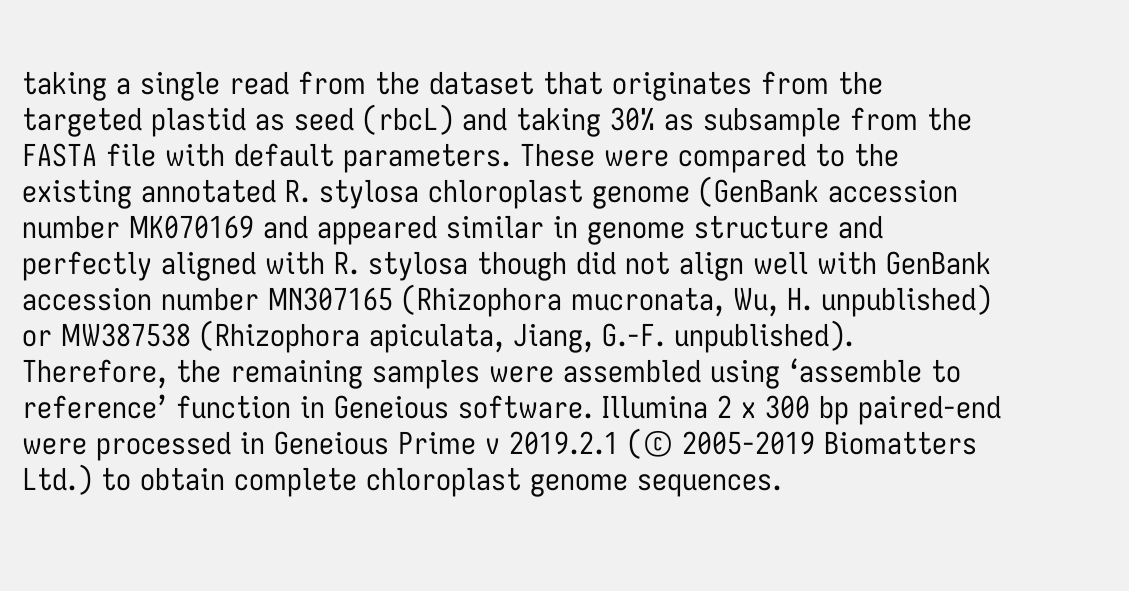taking a single read from the dataset that originates from the targeted plastid as seed (rbcL) and taking 30% as subsample from the FASTA file with default parameters. These were compared to the existing annotated R. stylosa chloroplast genome (GenBank accession number MK070169 and appeared similar in genome structure and perfectly aligned with R. stylosa though did not align well with GenBank accession number MN307165 (Rhizophora mucronata, Wu, H. unpublished) or MW387538 (Rhizophora apiculata, Jiang, G.-F. unpublished). Therefore, the remaining samples were assembled using ‘assemble to reference’ function in Geneious software. Illumina 2 x 300 bp paired-end were processed in Geneious Prime v 2019.2.1 (© 2005-2019 Biomatters Ltd.) to obtain complete chloroplast genome sequences.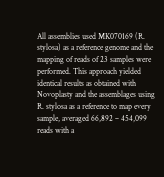All assemblies used MK070169 (R. stylosa) as a reference genome and the mapping of reads of 23 samples were performed. This approach yielded identical results as obtained with Novoplasty and the assemblages using R. stylosa as a reference to map every sample, averaged 66,892 – 454,099 reads with a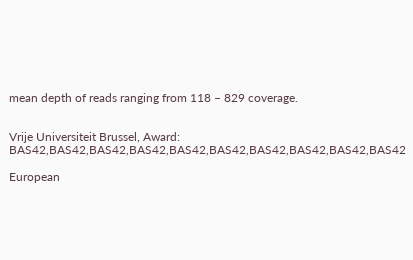mean depth of reads ranging from 118 – 829 coverage.


Vrije Universiteit Brussel, Award: BAS42,BAS42,BAS42,BAS42,BAS42,BAS42,BAS42,BAS42,BAS42,BAS42

European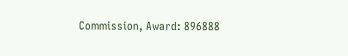Commission, Award: 896888